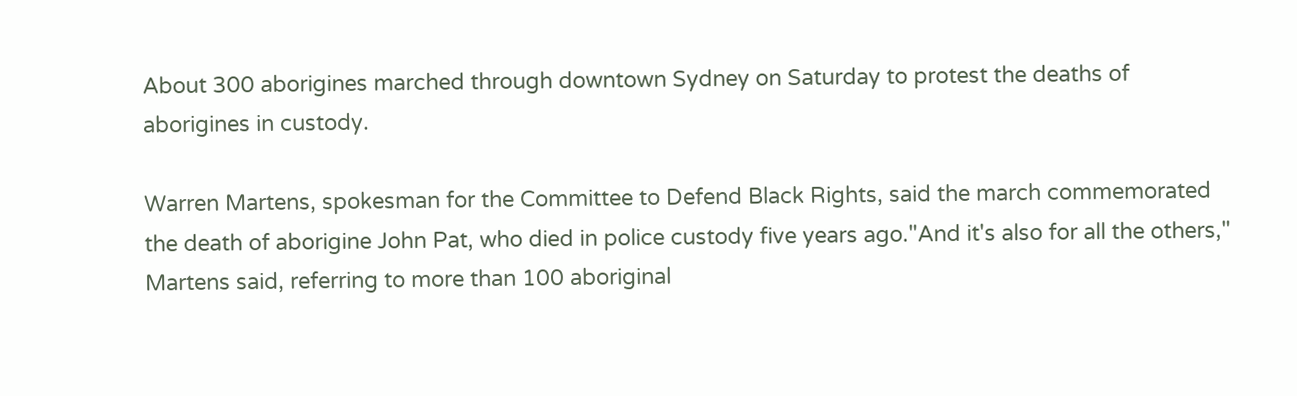About 300 aborigines marched through downtown Sydney on Saturday to protest the deaths of aborigines in custody.

Warren Martens, spokesman for the Committee to Defend Black Rights, said the march commemorated the death of aborigine John Pat, who died in police custody five years ago."And it's also for all the others," Martens said, referring to more than 100 aboriginal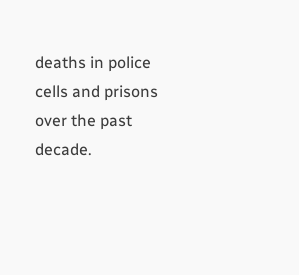deaths in police cells and prisons over the past decade.